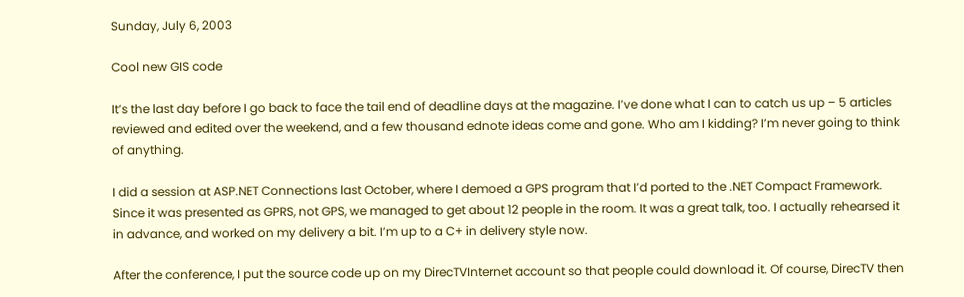Sunday, July 6, 2003

Cool new GIS code

It’s the last day before I go back to face the tail end of deadline days at the magazine. I’ve done what I can to catch us up – 5 articles reviewed and edited over the weekend, and a few thousand ednote ideas come and gone. Who am I kidding? I’m never going to think of anything.

I did a session at ASP.NET Connections last October, where I demoed a GPS program that I’d ported to the .NET Compact Framework. Since it was presented as GPRS, not GPS, we managed to get about 12 people in the room. It was a great talk, too. I actually rehearsed it in advance, and worked on my delivery a bit. I’m up to a C+ in delivery style now.

After the conference, I put the source code up on my DirecTVInternet account so that people could download it. Of course, DirecTV then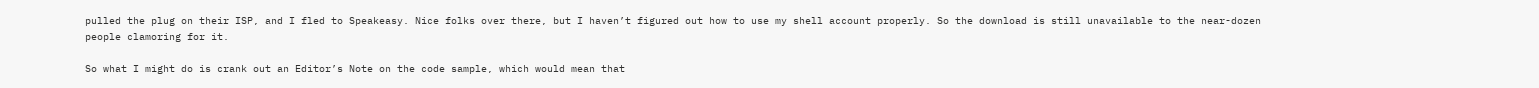pulled the plug on their ISP, and I fled to Speakeasy. Nice folks over there, but I haven’t figured out how to use my shell account properly. So the download is still unavailable to the near-dozen people clamoring for it.

So what I might do is crank out an Editor’s Note on the code sample, which would mean that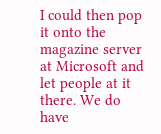I could then pop it onto the magazine server at Microsoft and let people at it there. We do have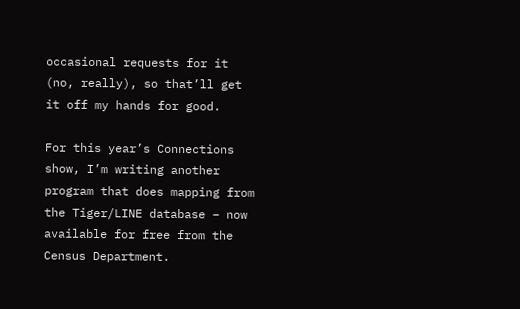occasional requests for it (no, really), so that’ll get it off my hands for good.

For this year’s Connections show, I’m writing another program that does mapping from the Tiger/LINE database – now available for free from the Census Department.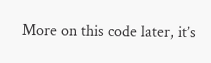More on this code later, it’s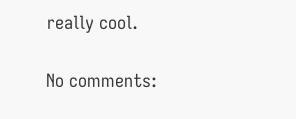really cool.

No comments: